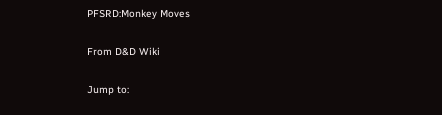PFSRD:Monkey Moves

From D&D Wiki

Jump to: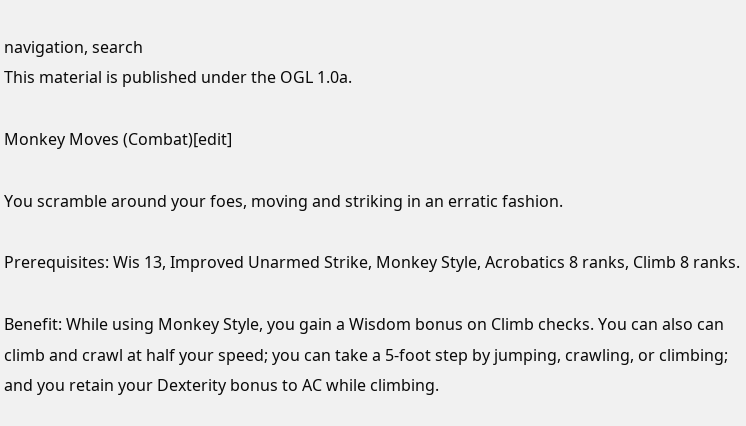navigation, search
This material is published under the OGL 1.0a.

Monkey Moves (Combat)[edit]

You scramble around your foes, moving and striking in an erratic fashion.

Prerequisites: Wis 13, Improved Unarmed Strike, Monkey Style, Acrobatics 8 ranks, Climb 8 ranks.

Benefit: While using Monkey Style, you gain a Wisdom bonus on Climb checks. You can also can climb and crawl at half your speed; you can take a 5-foot step by jumping, crawling, or climbing; and you retain your Dexterity bonus to AC while climbing.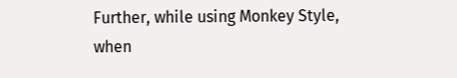Further, while using Monkey Style, when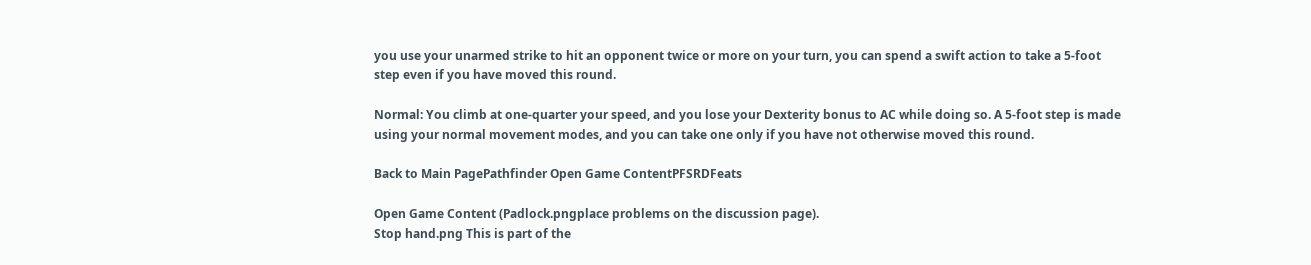you use your unarmed strike to hit an opponent twice or more on your turn, you can spend a swift action to take a 5-foot step even if you have moved this round.

Normal: You climb at one-quarter your speed, and you lose your Dexterity bonus to AC while doing so. A 5-foot step is made using your normal movement modes, and you can take one only if you have not otherwise moved this round.

Back to Main PagePathfinder Open Game ContentPFSRDFeats

Open Game Content (Padlock.pngplace problems on the discussion page).
Stop hand.png This is part of the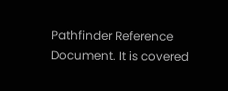Pathfinder Reference Document. It is covered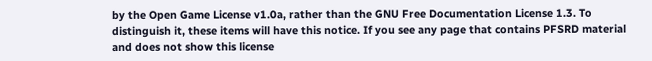by the Open Game License v1.0a, rather than the GNU Free Documentation License 1.3. To distinguish it, these items will have this notice. If you see any page that contains PFSRD material and does not show this license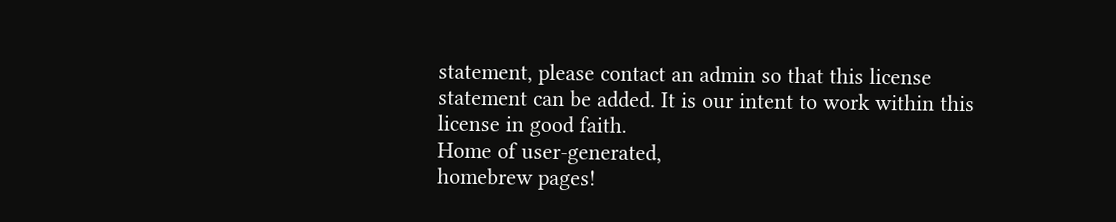statement, please contact an admin so that this license statement can be added. It is our intent to work within this license in good faith.
Home of user-generated,
homebrew pages!